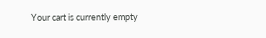Your cart is currently empty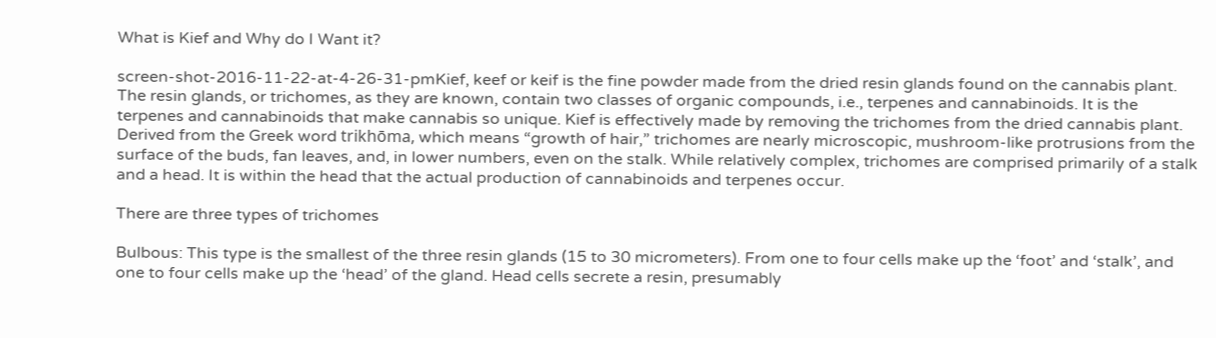What is Kief and Why do I Want it?

screen-shot-2016-11-22-at-4-26-31-pmKief, keef or keif is the fine powder made from the dried resin glands found on the cannabis plant. The resin glands, or trichomes, as they are known, contain two classes of organic compounds, i.e., terpenes and cannabinoids. It is the terpenes and cannabinoids that make cannabis so unique. Kief is effectively made by removing the trichomes from the dried cannabis plant.
Derived from the Greek word trikhōma, which means “growth of hair,” trichomes are nearly microscopic, mushroom-like protrusions from the surface of the buds, fan leaves, and, in lower numbers, even on the stalk. While relatively complex, trichomes are comprised primarily of a stalk and a head. It is within the head that the actual production of cannabinoids and terpenes occur.

There are three types of trichomes

Bulbous: This type is the smallest of the three resin glands (15 to 30 micrometers). From one to four cells make up the ‘foot’ and ‘stalk’, and one to four cells make up the ‘head’ of the gland. Head cells secrete a resin, presumably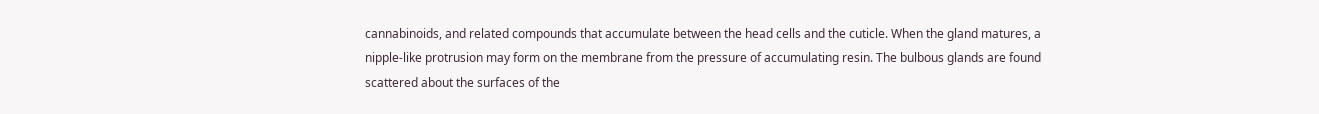cannabinoids, and related compounds that accumulate between the head cells and the cuticle. When the gland matures, a nipple-like protrusion may form on the membrane from the pressure of accumulating resin. The bulbous glands are found scattered about the surfaces of the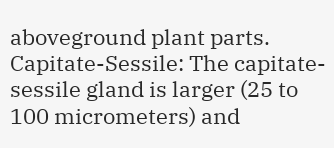aboveground plant parts.
Capitate-Sessile: The capitate-sessile gland is larger (25 to 100 micrometers) and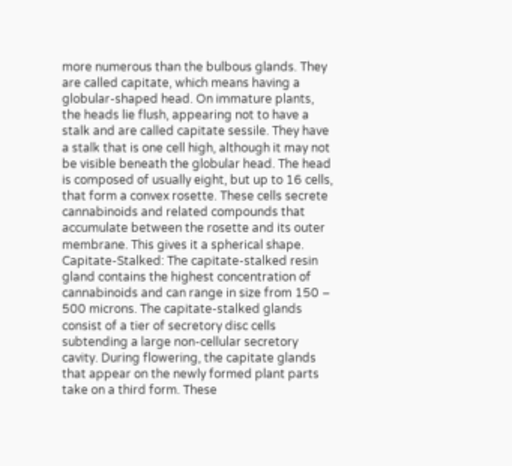more numerous than the bulbous glands. They are called capitate, which means having a globular-shaped head. On immature plants, the heads lie flush, appearing not to have a stalk and are called capitate sessile. They have a stalk that is one cell high, although it may not be visible beneath the globular head. The head is composed of usually eight, but up to 16 cells, that form a convex rosette. These cells secrete cannabinoids and related compounds that accumulate between the rosette and its outer membrane. This gives it a spherical shape.
Capitate-Stalked: The capitate-stalked resin gland contains the highest concentration of cannabinoids and can range in size from 150 – 500 microns. The capitate-stalked glands consist of a tier of secretory disc cells subtending a large non-cellular secretory cavity. During flowering, the capitate glands that appear on the newly formed plant parts take on a third form. These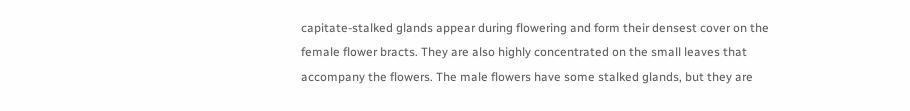capitate-stalked glands appear during flowering and form their densest cover on the female flower bracts. They are also highly concentrated on the small leaves that accompany the flowers. The male flowers have some stalked glands, but they are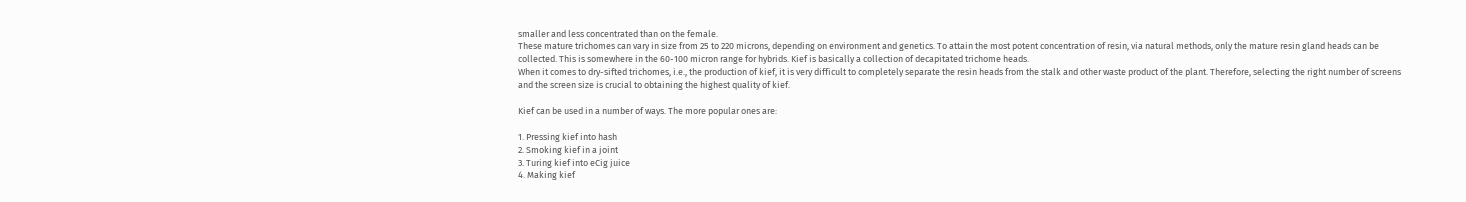smaller and less concentrated than on the female.
These mature trichomes can vary in size from 25 to 220 microns, depending on environment and genetics. To attain the most potent concentration of resin, via natural methods, only the mature resin gland heads can be collected. This is somewhere in the 60-100 micron range for hybrids. Kief is basically a collection of decapitated trichome heads.
When it comes to dry-sifted trichomes, i.e., the production of kief, it is very difficult to completely separate the resin heads from the stalk and other waste product of the plant. Therefore, selecting the right number of screens and the screen size is crucial to obtaining the highest quality of kief.

Kief can be used in a number of ways. The more popular ones are:

1. Pressing kief into hash
2. Smoking kief in a joint
3. Turing kief into eCig juice
4. Making kief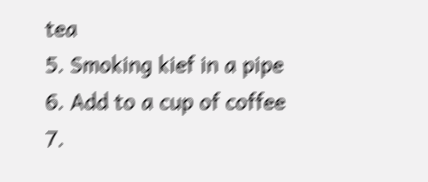tea
5. Smoking kief in a pipe
6. Add to a cup of coffee
7.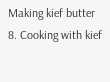Making kief butter
8. Cooking with kief